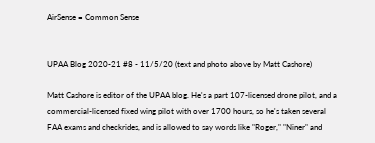AirSense = Common Sense


UPAA Blog 2020-21 #8 - 11/5/20 (text and photo above by Matt Cashore)

Matt Cashore is editor of the UPAA blog. He's a part 107-licensed drone pilot, and a commercial-licensed fixed wing pilot with over 1700 hours, so he's taken several FAA exams and checkrides, and is allowed to say words like "Roger," "Niner" and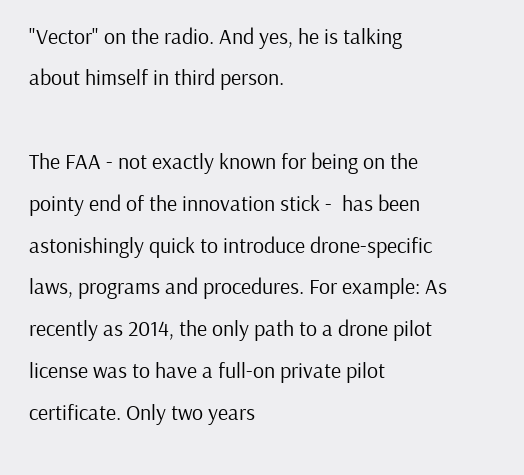"Vector" on the radio. And yes, he is talking about himself in third person.

The FAA - not exactly known for being on the pointy end of the innovation stick -  has been astonishingly quick to introduce drone-specific laws, programs and procedures. For example: As recently as 2014, the only path to a drone pilot license was to have a full-on private pilot certificate. Only two years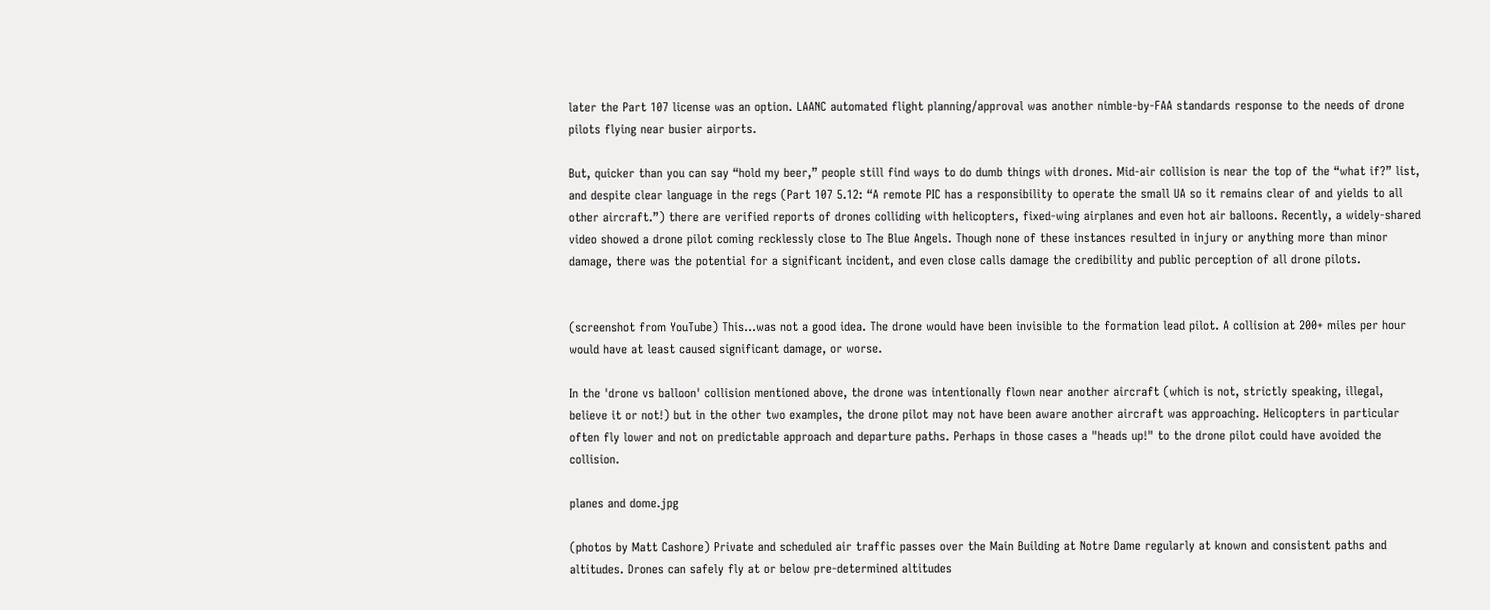later the Part 107 license was an option. LAANC automated flight planning/approval was another nimble-by-FAA standards response to the needs of drone pilots flying near busier airports.

But, quicker than you can say “hold my beer,” people still find ways to do dumb things with drones. Mid-air collision is near the top of the “what if?” list, and despite clear language in the regs (Part 107 5.12: “A remote PIC has a responsibility to operate the small UA so it remains clear of and yields to all other aircraft.”) there are verified reports of drones colliding with helicopters, fixed-wing airplanes and even hot air balloons. Recently, a widely-shared video showed a drone pilot coming recklessly close to The Blue Angels. Though none of these instances resulted in injury or anything more than minor damage, there was the potential for a significant incident, and even close calls damage the credibility and public perception of all drone pilots.


(screenshot from YouTube) This...was not a good idea. The drone would have been invisible to the formation lead pilot. A collision at 200+ miles per hour would have at least caused significant damage, or worse.

In the 'drone vs balloon' collision mentioned above, the drone was intentionally flown near another aircraft (which is not, strictly speaking, illegal, believe it or not!) but in the other two examples, the drone pilot may not have been aware another aircraft was approaching. Helicopters in particular often fly lower and not on predictable approach and departure paths. Perhaps in those cases a "heads up!" to the drone pilot could have avoided the collision.

planes and dome.jpg

(photos by Matt Cashore) Private and scheduled air traffic passes over the Main Building at Notre Dame regularly at known and consistent paths and altitudes. Drones can safely fly at or below pre-determined altitudes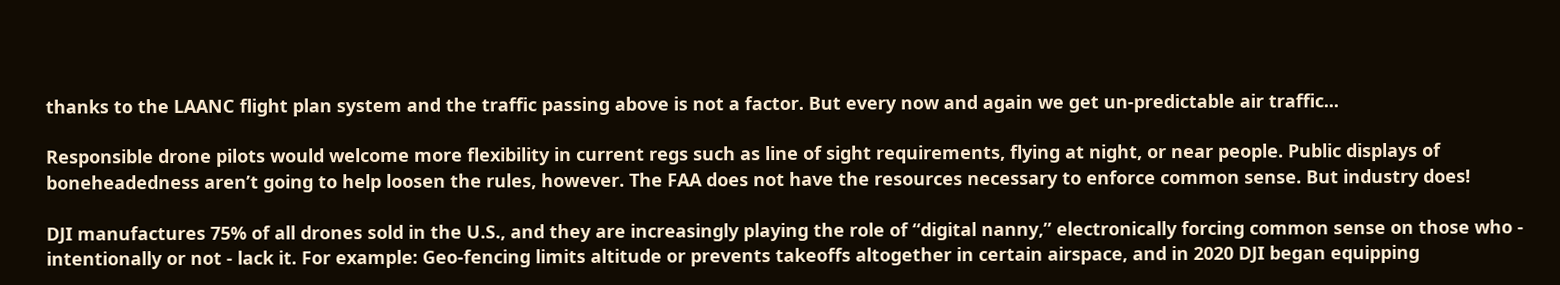thanks to the LAANC flight plan system and the traffic passing above is not a factor. But every now and again we get un-predictable air traffic...

Responsible drone pilots would welcome more flexibility in current regs such as line of sight requirements, flying at night, or near people. Public displays of boneheadedness aren’t going to help loosen the rules, however. The FAA does not have the resources necessary to enforce common sense. But industry does!

DJI manufactures 75% of all drones sold in the U.S., and they are increasingly playing the role of “digital nanny,” electronically forcing common sense on those who - intentionally or not - lack it. For example: Geo-fencing limits altitude or prevents takeoffs altogether in certain airspace, and in 2020 DJI began equipping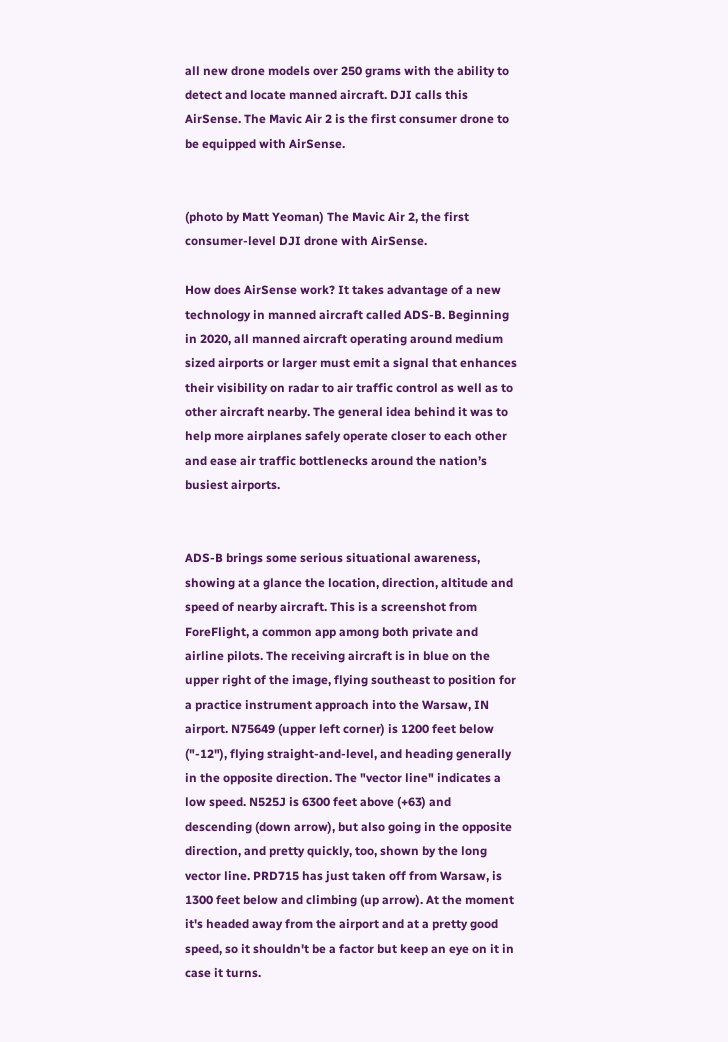all new drone models over 250 grams with the ability to detect and locate manned aircraft. DJI calls this AirSense. The Mavic Air 2 is the first consumer drone to be equipped with AirSense.


(photo by Matt Yeoman) The Mavic Air 2, the first consumer-level DJI drone with AirSense.

How does AirSense work? It takes advantage of a new technology in manned aircraft called ADS-B. Beginning in 2020, all manned aircraft operating around medium sized airports or larger must emit a signal that enhances their visibility on radar to air traffic control as well as to other aircraft nearby. The general idea behind it was to help more airplanes safely operate closer to each other and ease air traffic bottlenecks around the nation’s busiest airports.


ADS-B brings some serious situational awareness, showing at a glance the location, direction, altitude and speed of nearby aircraft. This is a screenshot from ForeFlight, a common app among both private and airline pilots. The receiving aircraft is in blue on the upper right of the image, flying southeast to position for a practice instrument approach into the Warsaw, IN airport. N75649 (upper left corner) is 1200 feet below ("-12"), flying straight-and-level, and heading generally in the opposite direction. The "vector line" indicates a low speed. N525J is 6300 feet above (+63) and descending (down arrow), but also going in the opposite direction, and pretty quickly, too, shown by the long vector line. PRD715 has just taken off from Warsaw, is 1300 feet below and climbing (up arrow). At the moment it's headed away from the airport and at a pretty good speed, so it shouldn't be a factor but keep an eye on it in case it turns.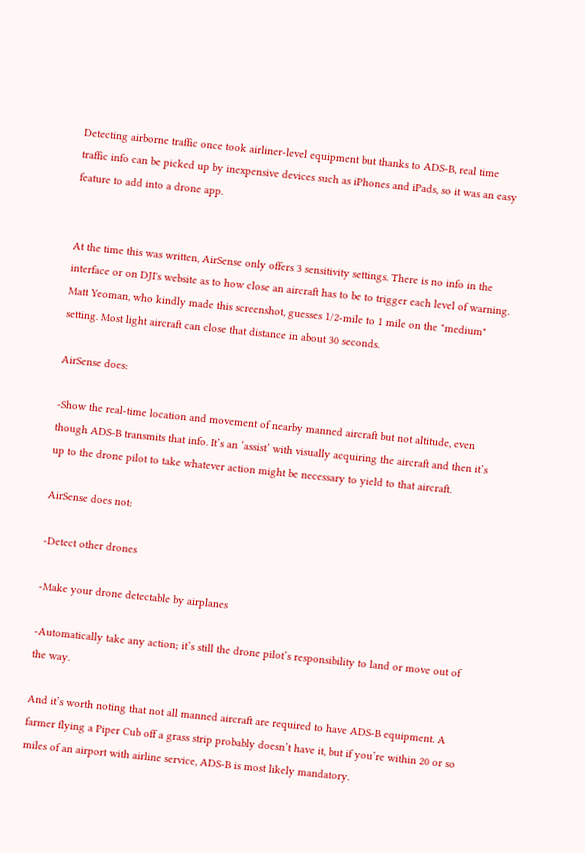Detecting airborne traffic once took airliner-level equipment but thanks to ADS-B, real time traffic info can be picked up by inexpensive devices such as iPhones and iPads, so it was an easy feature to add into a drone app.


At the time this was written, AirSense only offers 3 sensitivity settings. There is no info in the interface or on DJI's website as to how close an aircraft has to be to trigger each level of warning. Matt Yeoman, who kindly made this screenshot, guesses 1/2-mile to 1 mile on the "medium" setting. Most light aircraft can close that distance in about 30 seconds.

AirSense does:

-Show the real-time location and movement of nearby manned aircraft but not altitude, even though ADS-B transmits that info. It’s an ‘assist’ with visually acquiring the aircraft and then it’s up to the drone pilot to take whatever action might be necessary to yield to that aircraft.

AirSense does not:

-Detect other drones

-Make your drone detectable by airplanes

-Automatically take any action; it’s still the drone pilot’s responsibility to land or move out of the way.

And it’s worth noting that not all manned aircraft are required to have ADS-B equipment. A farmer flying a Piper Cub off a grass strip probably doesn’t have it, but if you’re within 20 or so miles of an airport with airline service, ADS-B is most likely mandatory.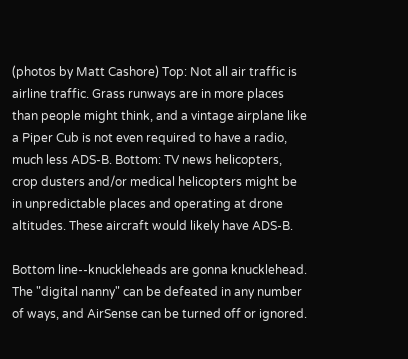(photos by Matt Cashore) Top: Not all air traffic is airline traffic. Grass runways are in more places than people might think, and a vintage airplane like a Piper Cub is not even required to have a radio, much less ADS-B. Bottom: TV news helicopters, crop dusters and/or medical helicopters might be in unpredictable places and operating at drone altitudes. These aircraft would likely have ADS-B.

Bottom line--knuckleheads are gonna knucklehead. The "digital nanny" can be defeated in any number of ways, and AirSense can be turned off or ignored.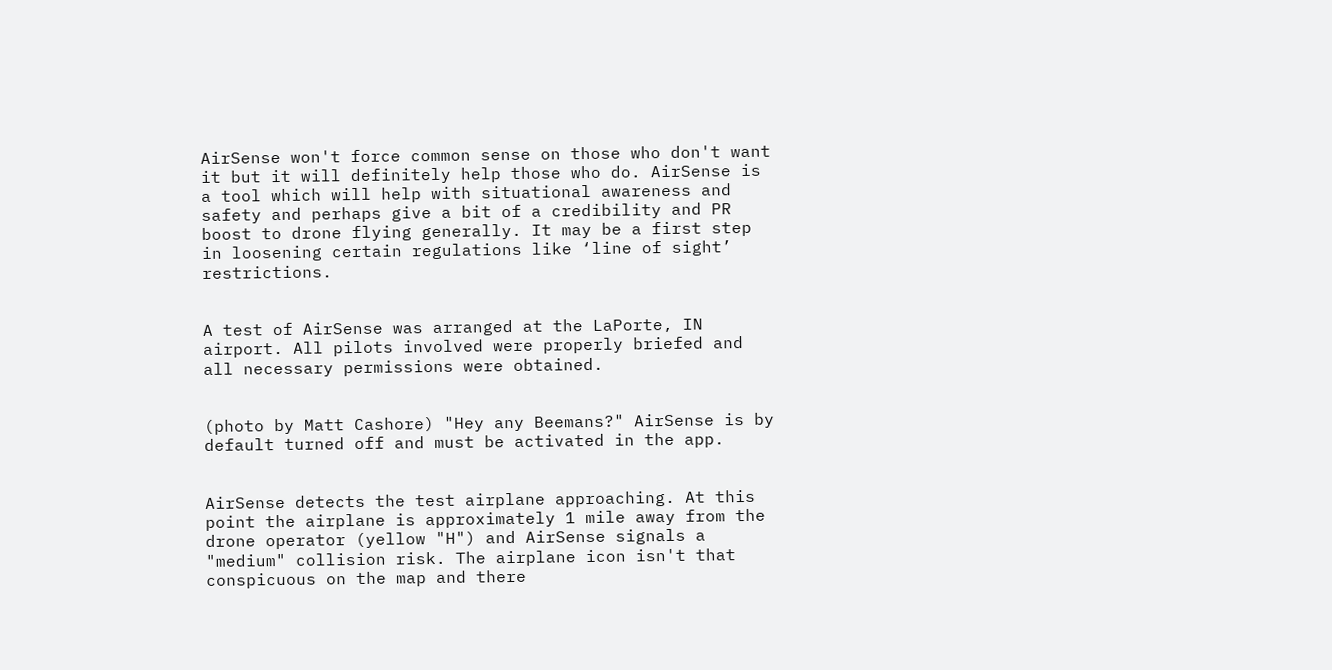AirSense won't force common sense on those who don't want it but it will definitely help those who do. AirSense is a tool which will help with situational awareness and safety and perhaps give a bit of a credibility and PR boost to drone flying generally. It may be a first step in loosening certain regulations like ‘line of sight’ restrictions.


A test of AirSense was arranged at the LaPorte, IN airport. All pilots involved were properly briefed and all necessary permissions were obtained.


(photo by Matt Cashore) "Hey any Beemans?" AirSense is by default turned off and must be activated in the app.


AirSense detects the test airplane approaching. At this point the airplane is approximately 1 mile away from the drone operator (yellow "H") and AirSense signals a "medium" collision risk. The airplane icon isn't that conspicuous on the map and there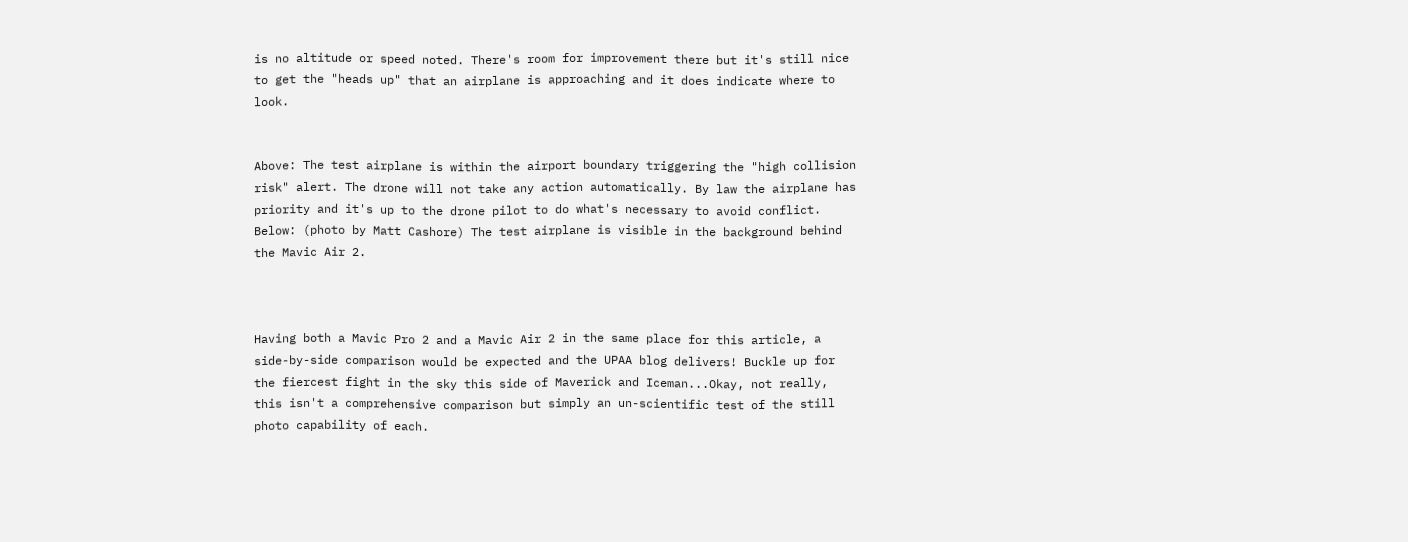is no altitude or speed noted. There's room for improvement there but it's still nice to get the "heads up" that an airplane is approaching and it does indicate where to look.


Above: The test airplane is within the airport boundary triggering the "high collision risk" alert. The drone will not take any action automatically. By law the airplane has priority and it's up to the drone pilot to do what's necessary to avoid conflict. Below: (photo by Matt Cashore) The test airplane is visible in the background behind the Mavic Air 2.



Having both a Mavic Pro 2 and a Mavic Air 2 in the same place for this article, a side-by-side comparison would be expected and the UPAA blog delivers! Buckle up for the fiercest fight in the sky this side of Maverick and Iceman...Okay, not really, this isn't a comprehensive comparison but simply an un-scientific test of the still photo capability of each.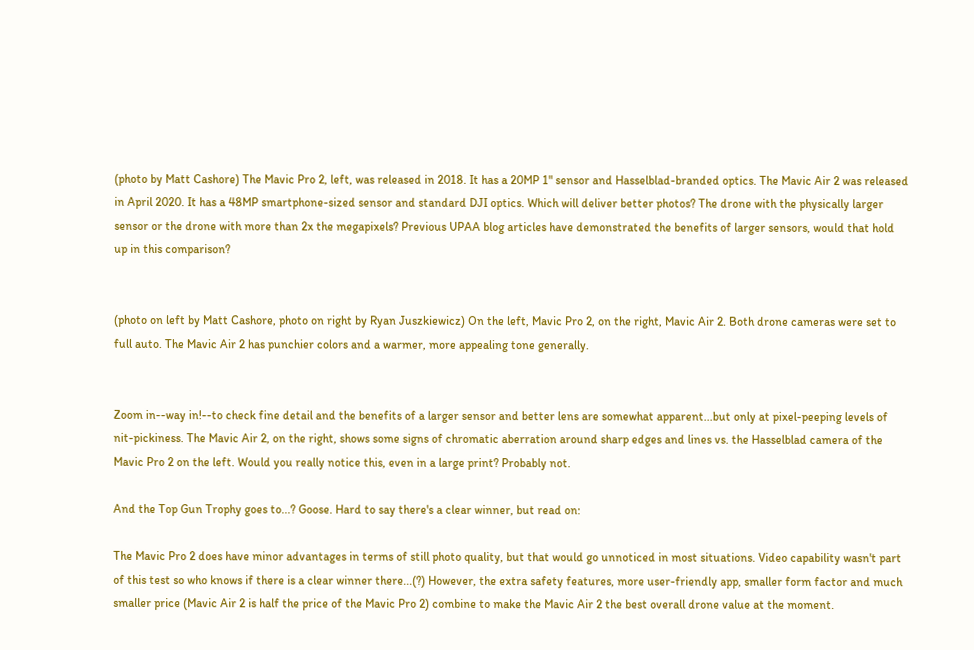(photo by Matt Cashore) The Mavic Pro 2, left, was released in 2018. It has a 20MP 1" sensor and Hasselblad-branded optics. The Mavic Air 2 was released in April 2020. It has a 48MP smartphone-sized sensor and standard DJI optics. Which will deliver better photos? The drone with the physically larger sensor or the drone with more than 2x the megapixels? Previous UPAA blog articles have demonstrated the benefits of larger sensors, would that hold up in this comparison?


(photo on left by Matt Cashore, photo on right by Ryan Juszkiewicz) On the left, Mavic Pro 2, on the right, Mavic Air 2. Both drone cameras were set to full auto. The Mavic Air 2 has punchier colors and a warmer, more appealing tone generally.


Zoom in--way in!--to check fine detail and the benefits of a larger sensor and better lens are somewhat apparent...but only at pixel-peeping levels of nit-pickiness. The Mavic Air 2, on the right, shows some signs of chromatic aberration around sharp edges and lines vs. the Hasselblad camera of the Mavic Pro 2 on the left. Would you really notice this, even in a large print? Probably not.

And the Top Gun Trophy goes to...? Goose. Hard to say there's a clear winner, but read on:

The Mavic Pro 2 does have minor advantages in terms of still photo quality, but that would go unnoticed in most situations. Video capability wasn't part of this test so who knows if there is a clear winner there...(?) However, the extra safety features, more user-friendly app, smaller form factor and much smaller price (Mavic Air 2 is half the price of the Mavic Pro 2) combine to make the Mavic Air 2 the best overall drone value at the moment.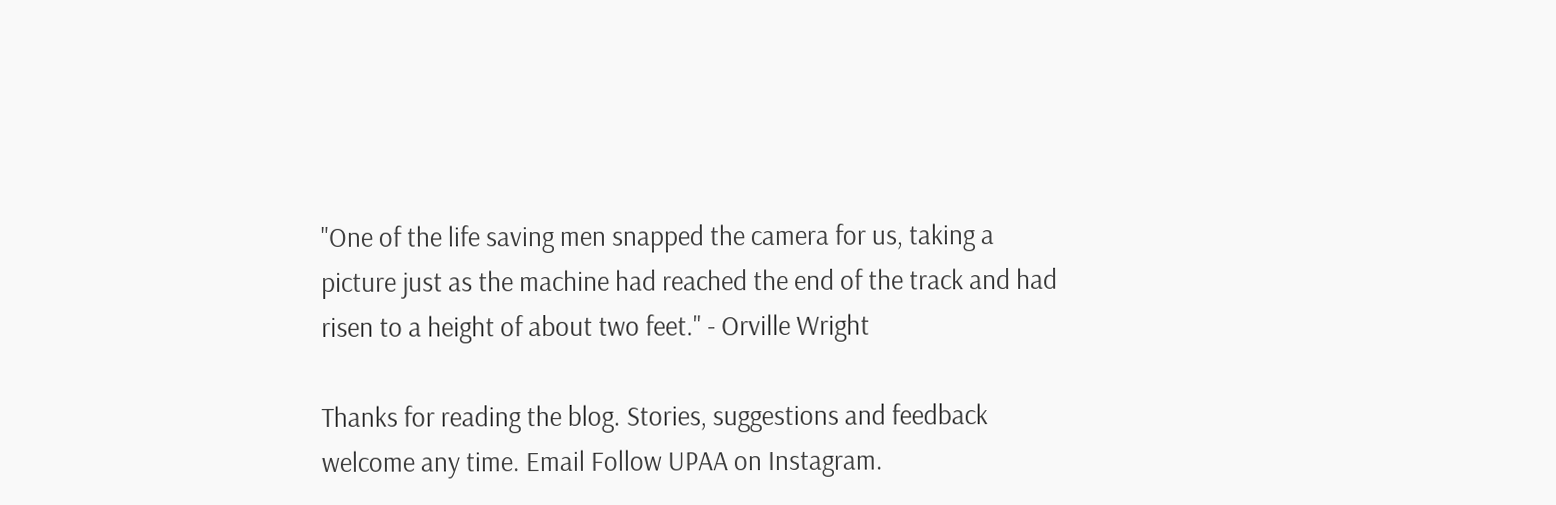"One of the life saving men snapped the camera for us, taking a picture just as the machine had reached the end of the track and had risen to a height of about two feet." - Orville Wright

Thanks for reading the blog. Stories, suggestions and feedback welcome any time. Email Follow UPAA on Instagram.